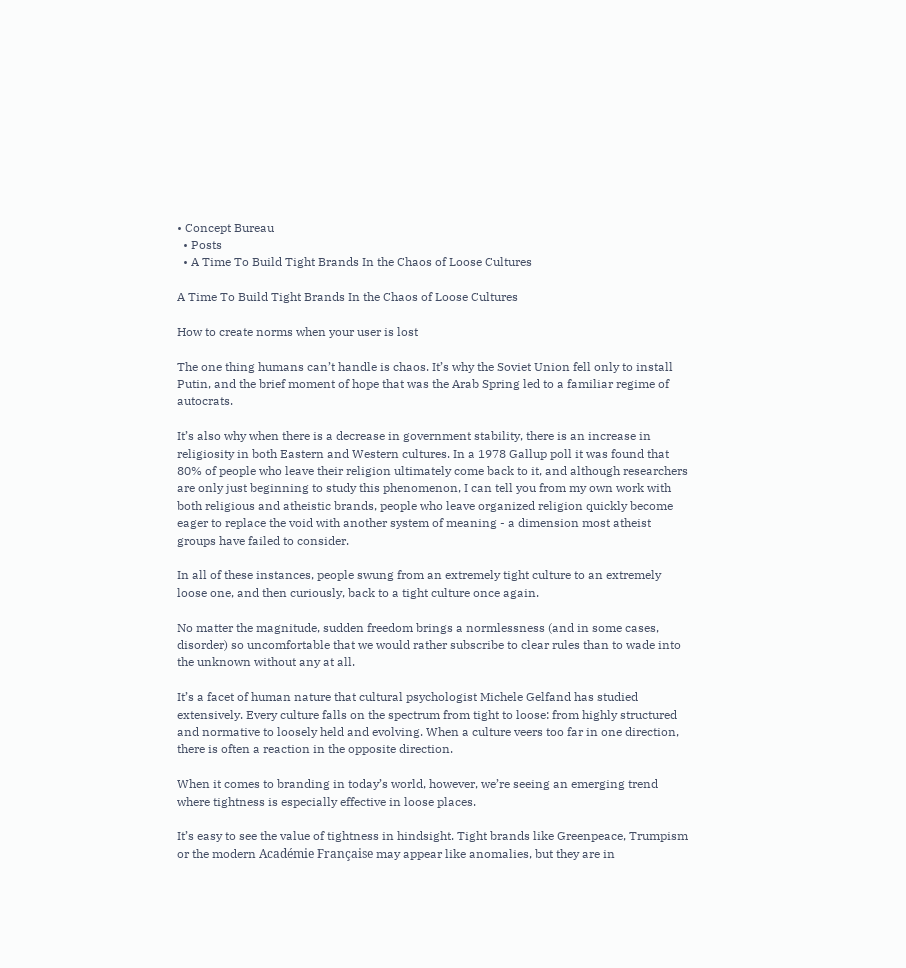• Concept Bureau
  • Posts
  • A Time To Build Tight Brands In the Chaos of Loose Cultures

A Time To Build Tight Brands In the Chaos of Loose Cultures

How to create norms when your user is lost

The one thing humans can’t handle is chaos. It’s why the Soviet Union fell only to install Putin, and the brief moment of hope that was the Arab Spring led to a familiar regime of autocrats.

It’s also why when there is a decrease in government stability, there is an increase in religiosity in both Eastern and Western cultures. In a 1978 Gallup poll it was found that 80% of people who leave their religion ultimately come back to it, and although researchers are only just beginning to study this phenomenon, I can tell you from my own work with both religious and atheistic brands, people who leave organized religion quickly become eager to replace the void with another system of meaning - a dimension most atheist groups have failed to consider.

In all of these instances, people swung from an extremely tight culture to an extremely loose one, and then curiously, back to a tight culture once again.

No matter the magnitude, sudden freedom brings a normlessness (and in some cases, disorder) so uncomfortable that we would rather subscribe to clear rules than to wade into the unknown without any at all.

It’s a facet of human nature that cultural psychologist Michele Gelfand has studied extensively. Every culture falls on the spectrum from tight to loose: from highly structured and normative to loosely held and evolving. When a culture veers too far in one direction, there is often a reaction in the opposite direction.

When it comes to branding in today’s world, however, we’re seeing an emerging trend where tightness is especially effective in loose places.

It’s easy to see the value of tightness in hindsight. Tight brands like Greenpeace, Trumpism or the modern Académie Française may appear like anomalies, but they are in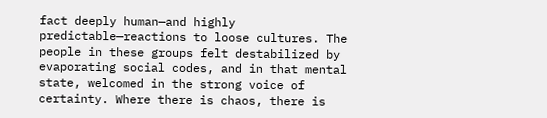fact deeply human—and highly predictable—reactions to loose cultures. The people in these groups felt destabilized by evaporating social codes, and in that mental state, welcomed in the strong voice of certainty. Where there is chaos, there is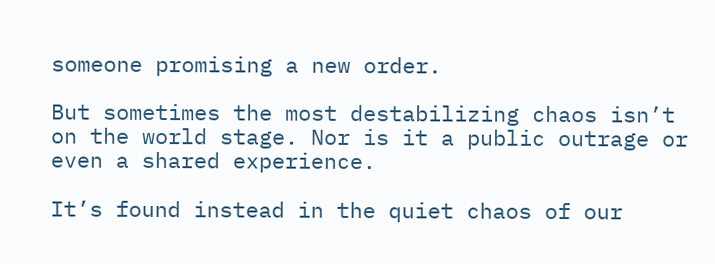someone promising a new order.

But sometimes the most destabilizing chaos isn’t on the world stage. Nor is it a public outrage or even a shared experience.

It’s found instead in the quiet chaos of our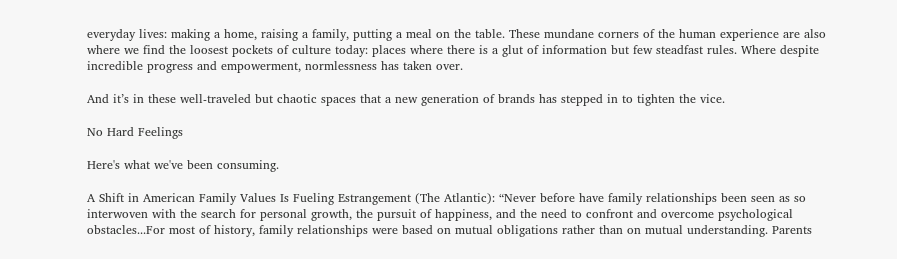everyday lives: making a home, raising a family, putting a meal on the table. These mundane corners of the human experience are also where we find the loosest pockets of culture today: places where there is a glut of information but few steadfast rules. Where despite incredible progress and empowerment, normlessness has taken over.

And it’s in these well-traveled but chaotic spaces that a new generation of brands has stepped in to tighten the vice.

No Hard Feelings

Here's what we've been consuming.

A Shift in American Family Values Is Fueling Estrangement (The Atlantic): “Never before have family relationships been seen as so interwoven with the search for personal growth, the pursuit of happiness, and the need to confront and overcome psychological obstacles...For most of history, family relationships were based on mutual obligations rather than on mutual understanding. Parents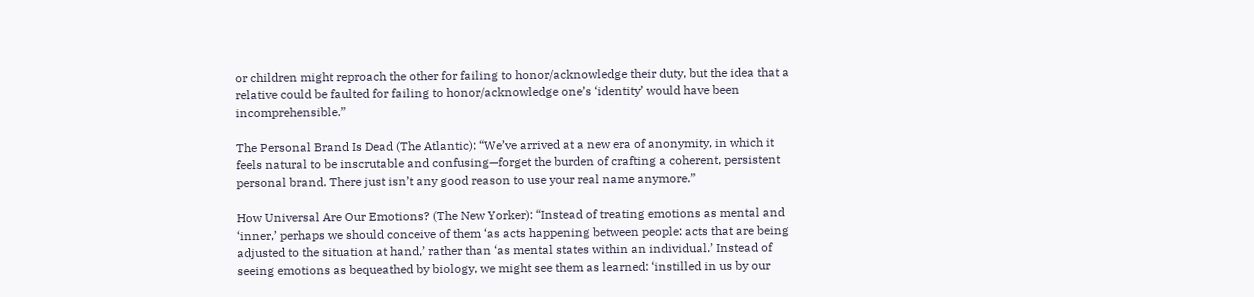or children might reproach the other for failing to honor/acknowledge their duty, but the idea that a relative could be faulted for failing to honor/acknowledge one’s ‘identity’ would have been incomprehensible.”

The Personal Brand Is Dead (The Atlantic): “We’ve arrived at a new era of anonymity, in which it feels natural to be inscrutable and confusing—forget the burden of crafting a coherent, persistent personal brand. There just isn’t any good reason to use your real name anymore.”

How Universal Are Our Emotions? (The New Yorker): “Instead of treating emotions as mental and ‘inner,’ perhaps we should conceive of them ‘as acts happening between people: acts that are being adjusted to the situation at hand,’ rather than ‘as mental states within an individual.’ Instead of seeing emotions as bequeathed by biology, we might see them as learned: ‘instilled in us by our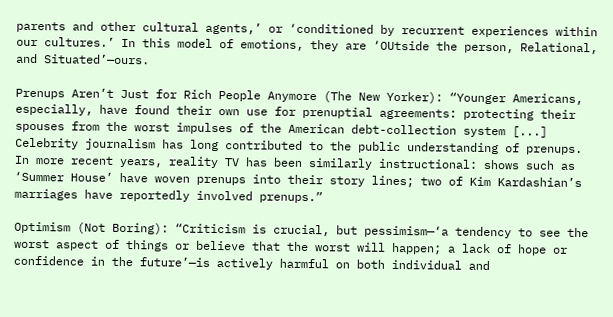parents and other cultural agents,’ or ‘conditioned by recurrent experiences within our cultures.’ In this model of emotions, they are ‘OUtside the person, Relational, and Situated’—ours.

Prenups Aren’t Just for Rich People Anymore (The New Yorker): “Younger Americans, especially, have found their own use for prenuptial agreements: protecting their spouses from the worst impulses of the American debt-collection system [...] Celebrity journalism has long contributed to the public understanding of prenups. In more recent years, reality TV has been similarly instructional: shows such as ‘Summer House’ have woven prenups into their story lines; two of Kim Kardashian’s marriages have reportedly involved prenups.”

Optimism (Not Boring): “Criticism is crucial, but pessimism—‘a tendency to see the worst aspect of things or believe that the worst will happen; a lack of hope or confidence in the future’—is actively harmful on both individual and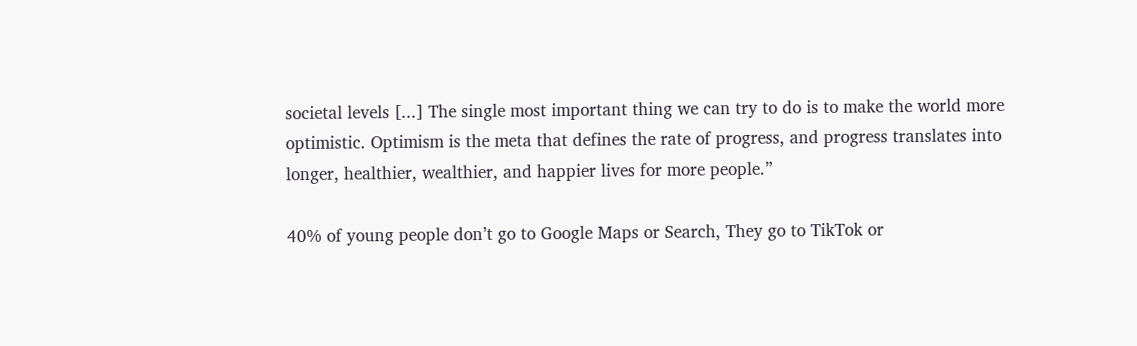societal levels [...] The single most important thing we can try to do is to make the world more optimistic. Optimism is the meta that defines the rate of progress, and progress translates into longer, healthier, wealthier, and happier lives for more people.”

40% of young people don’t go to Google Maps or Search, They go to TikTok or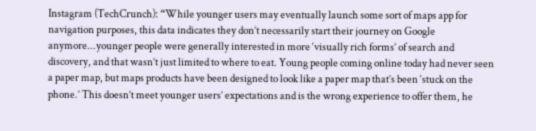Instagram (TechCrunch): “While younger users may eventually launch some sort of maps app for navigation purposes, this data indicates they don’t necessarily start their journey on Google anymore...younger people were generally interested in more ‘visually rich forms’ of search and discovery, and that wasn’t just limited to where to eat. Young people coming online today had never seen a paper map, but maps products have been designed to look like a paper map that’s been ‘stuck on the phone.’ This doesn’t meet younger users’ expectations and is the wrong experience to offer them, he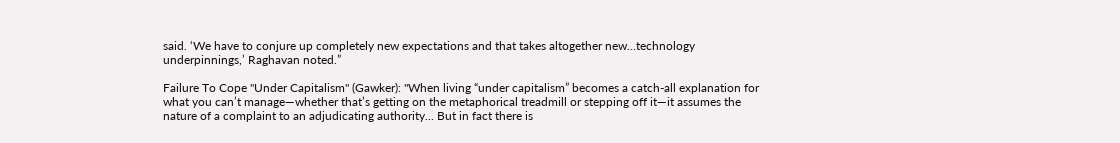said. ‘We have to conjure up completely new expectations and that takes altogether new…technology underpinnings,’ Raghavan noted.”

Failure To Cope "Under Capitalism" (Gawker): "When living “under capitalism” becomes a catch-all explanation for what you can’t manage—whether that’s getting on the metaphorical treadmill or stepping off it—it assumes the nature of a complaint to an adjudicating authority... But in fact there is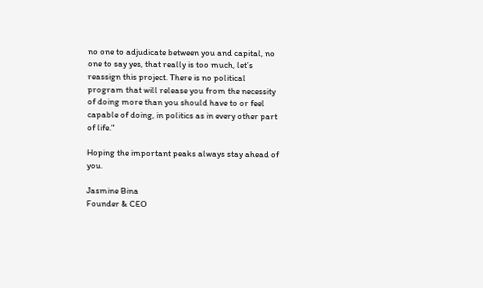no one to adjudicate between you and capital, no one to say yes, that really is too much, let’s reassign this project. There is no political program that will release you from the necessity of doing more than you should have to or feel capable of doing, in politics as in every other part of life."

Hoping the important peaks always stay ahead of you.

Jasmine Bina
Founder & CEO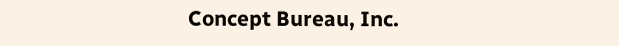Concept Bureau, Inc.